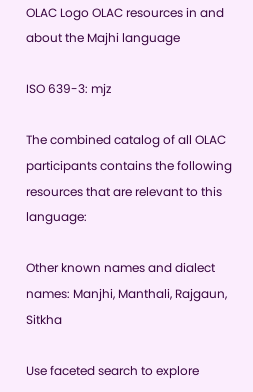OLAC Logo OLAC resources in and about the Majhi language

ISO 639-3: mjz

The combined catalog of all OLAC participants contains the following resources that are relevant to this language:

Other known names and dialect names: Manjhi, Manthali, Rajgaun, Sitkha

Use faceted search to explore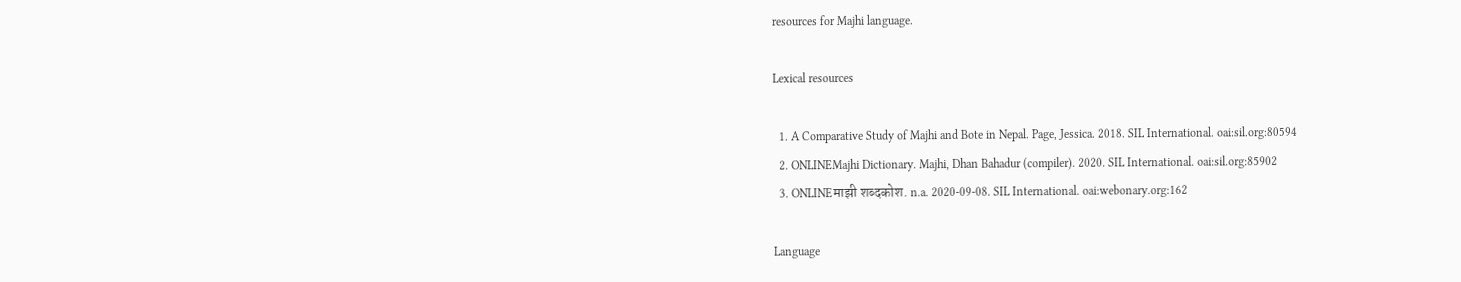resources for Majhi language.

Lexical resources

  1. A Comparative Study of Majhi and Bote in Nepal. Page, Jessica. 2018. SIL International. oai:sil.org:80594
  2. ONLINEMajhi Dictionary. Majhi, Dhan Bahadur (compiler). 2020. SIL International. oai:sil.org:85902
  3. ONLINEमाझी शब्दकोश. n.a. 2020-09-08. SIL International. oai:webonary.org:162

Language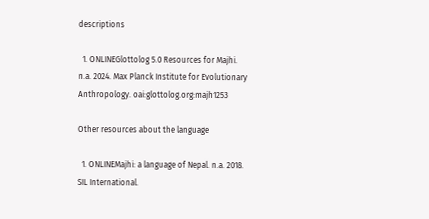descriptions

  1. ONLINEGlottolog 5.0 Resources for Majhi. n.a. 2024. Max Planck Institute for Evolutionary Anthropology. oai:glottolog.org:majh1253

Other resources about the language

  1. ONLINEMajhi: a language of Nepal. n.a. 2018. SIL International.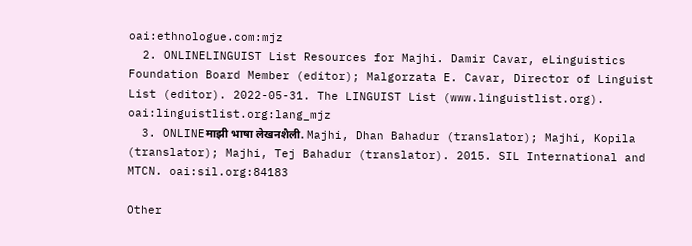oai:ethnologue.com:mjz
  2. ONLINELINGUIST List Resources for Majhi. Damir Cavar, eLinguistics Foundation Board Member (editor); Malgorzata E. Cavar, Director of Linguist List (editor). 2022-05-31. The LINGUIST List (www.linguistlist.org). oai:linguistlist.org:lang_mjz
  3. ONLINEमाझी भाषा लेखनशैली. Majhi, Dhan Bahadur (translator); Majhi, Kopila (translator); Majhi, Tej Bahadur (translator). 2015. SIL International and MTCN. oai:sil.org:84183

Other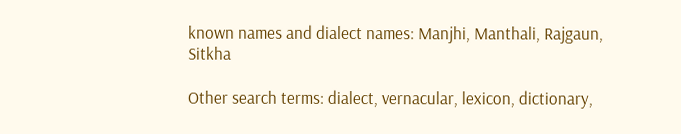known names and dialect names: Manjhi, Manthali, Rajgaun, Sitkha

Other search terms: dialect, vernacular, lexicon, dictionary,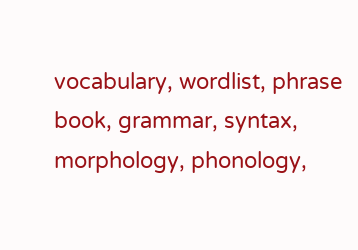vocabulary, wordlist, phrase book, grammar, syntax, morphology, phonology,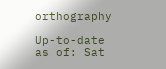orthography

Up-to-date as of: Sat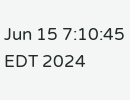Jun 15 7:10:45 EDT 2024